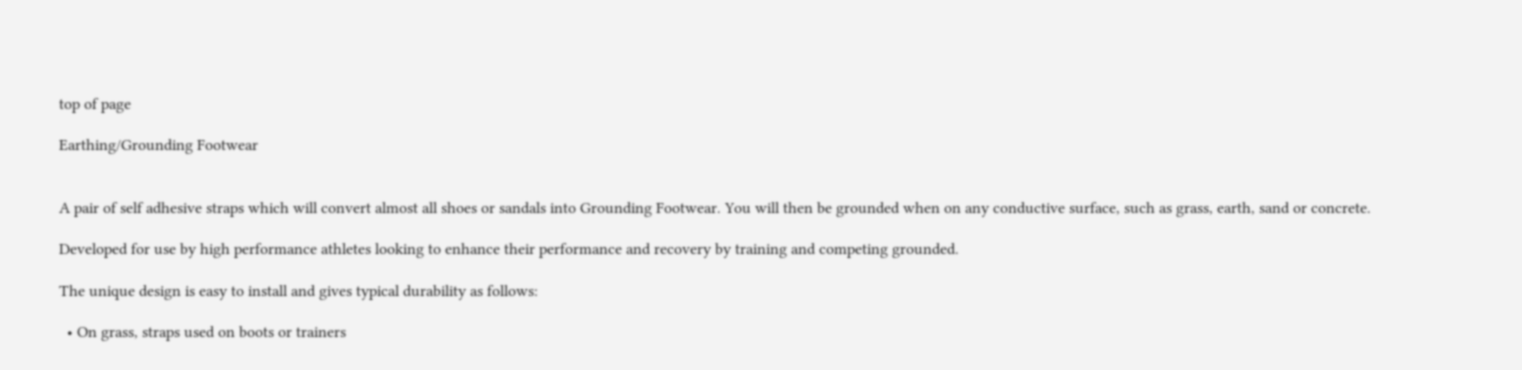top of page

Earthing/Grounding Footwear


A pair of self adhesive straps which will convert almost all shoes or sandals into Grounding Footwear. You will then be grounded when on any conductive surface, such as grass, earth, sand or concrete.

Developed for use by high performance athletes looking to enhance their performance and recovery by training and competing grounded.

The unique design is easy to install and gives typical durability as follows:

  • On grass, straps used on boots or trainers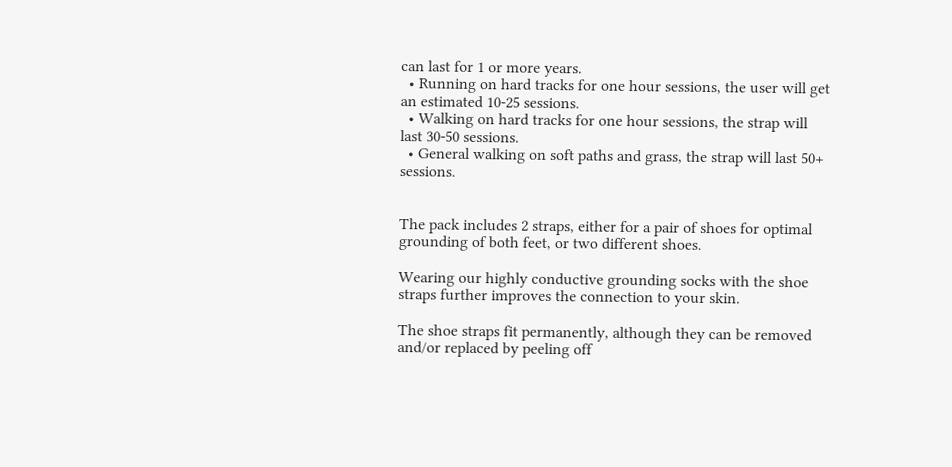can last for 1 or more years.
  • Running on hard tracks for one hour sessions, the user will get an estimated 10-25 sessions.
  • Walking on hard tracks for one hour sessions, the strap will last 30-50 sessions.
  • General walking on soft paths and grass, the strap will last 50+ sessions.


The pack includes 2 straps, either for a pair of shoes for optimal grounding of both feet, or two different shoes.

Wearing our highly conductive grounding socks with the shoe straps further improves the connection to your skin.

The shoe straps fit permanently, although they can be removed and/or replaced by peeling off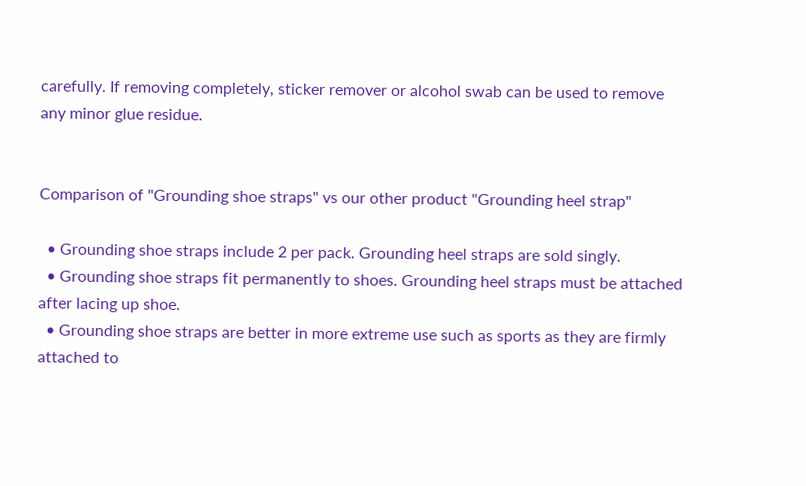carefully. If removing completely, sticker remover or alcohol swab can be used to remove any minor glue residue.


Comparison of "Grounding shoe straps" vs our other product "Grounding heel strap"

  • Grounding shoe straps include 2 per pack. Grounding heel straps are sold singly.
  • Grounding shoe straps fit permanently to shoes. Grounding heel straps must be attached after lacing up shoe.
  • Grounding shoe straps are better in more extreme use such as sports as they are firmly attached to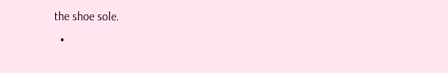the shoe sole.
  •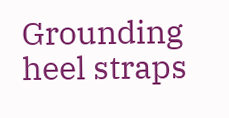Grounding heel straps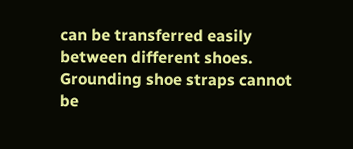can be transferred easily between different shoes. Grounding shoe straps cannot be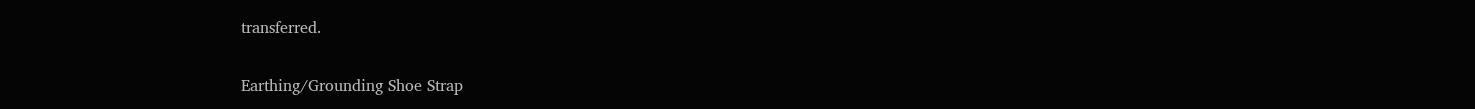transferred.

Earthing/Grounding Shoe Strap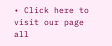• Click here to visit our page all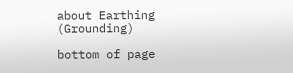about Earthing (Grounding)

bottom of page